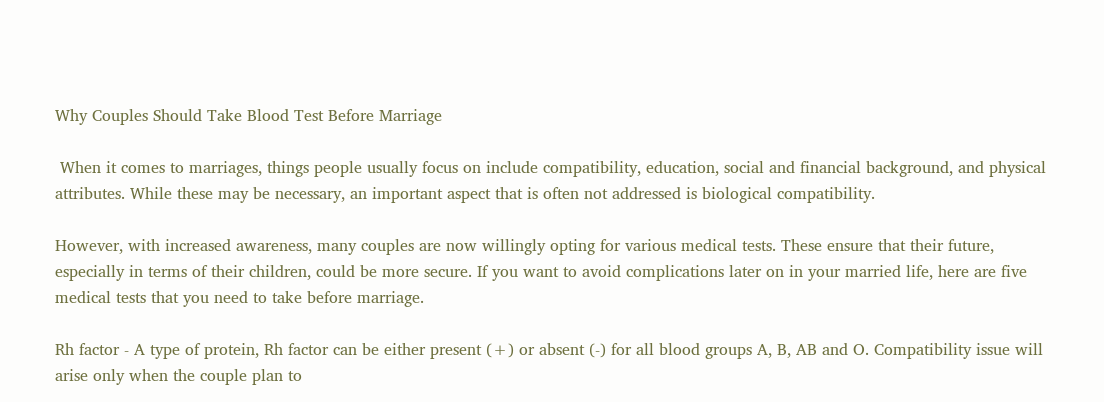Why Couples Should Take Blood Test Before Marriage

 When it comes to marriages, things people usually focus on include compatibility, education, social and financial background, and physical attributes. While these may be necessary, an important aspect that is often not addressed is biological compatibility.

However, with increased awareness, many couples are now willingly opting for various medical tests. These ensure that their future, especially in terms of their children, could be more secure. If you want to avoid complications later on in your married life, here are five medical tests that you need to take before marriage.

Rh factor - A type of protein, Rh factor can be either present (+) or absent (-) for all blood groups A, B, AB and O. Compatibility issue will arise only when the couple plan to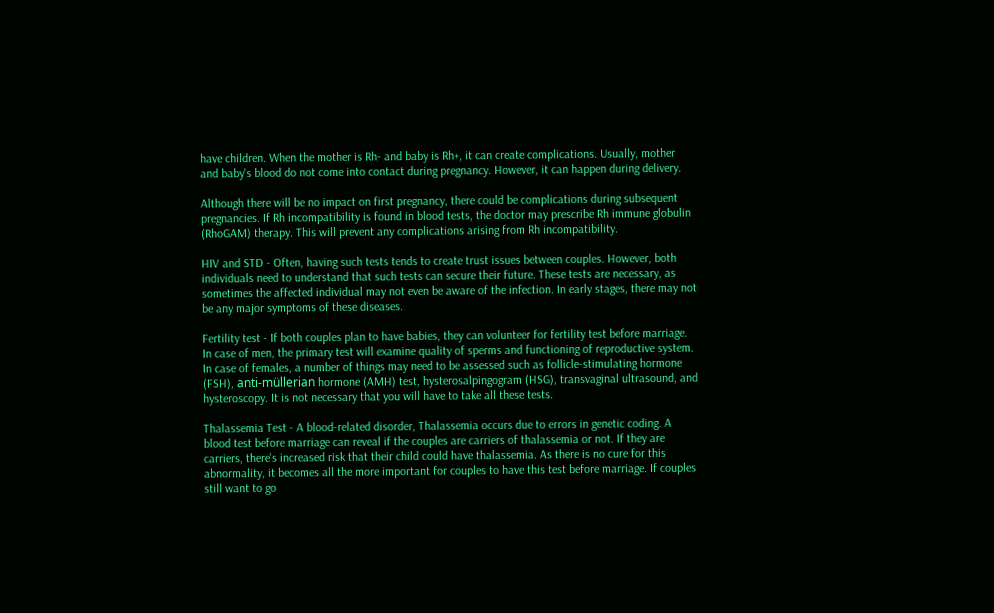have children. When the mother is Rh- and baby is Rh+, it can create complications. Usually, mother and baby's blood do not come into contact during pregnancy. However, it can happen during delivery.

Although there will be no impact on first pregnancy, there could be complications during subsequent pregnancies. If Rh incompatibility is found in blood tests, the doctor may prescribe Rh immune globulin (RhoGAM) therapy. This will prevent any complications arising from Rh incompatibility.

HIV and STD - Often, having such tests tends to create trust issues between couples. However, both individuals need to understand that such tests can secure their future. These tests are necessary, as sometimes the affected individual may not even be aware of the infection. In early stages, there may not be any major symptoms of these diseases.

Fertility test - If both couples plan to have babies, they can volunteer for fertility test before marriage. In case of men, the primary test will examine quality of sperms and functioning of reproductive system. In case of females, a number of things may need to be assessed such as follicle-stimulating hormone (FSH), anti-müllerian hormone (AMH) test, hysterosalpingogram (HSG), transvaginal ultrasound, and hysteroscopy. It is not necessary that you will have to take all these tests.

Thalassemia Test - A blood-related disorder, Thalassemia occurs due to errors in genetic coding. A blood test before marriage can reveal if the couples are carriers of thalassemia or not. If they are carriers, there's increased risk that their child could have thalassemia. As there is no cure for this abnormality, it becomes all the more important for couples to have this test before marriage. If couples still want to go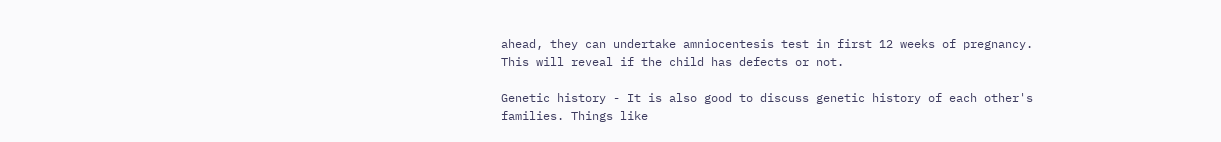ahead, they can undertake amniocentesis test in first 12 weeks of pregnancy. This will reveal if the child has defects or not.

Genetic history - It is also good to discuss genetic history of each other's families. Things like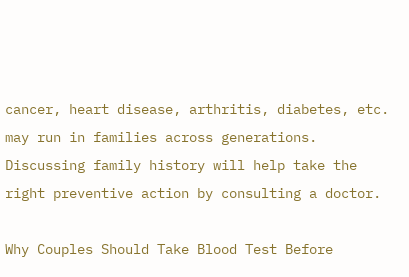cancer, heart disease, arthritis, diabetes, etc. may run in families across generations. Discussing family history will help take the right preventive action by consulting a doctor.

Why Couples Should Take Blood Test Before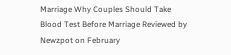Marriage Why Couples Should Take Blood Test Before Marriage Reviewed by Newzpot on February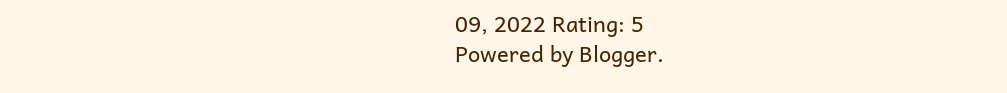09, 2022 Rating: 5
Powered by Blogger.